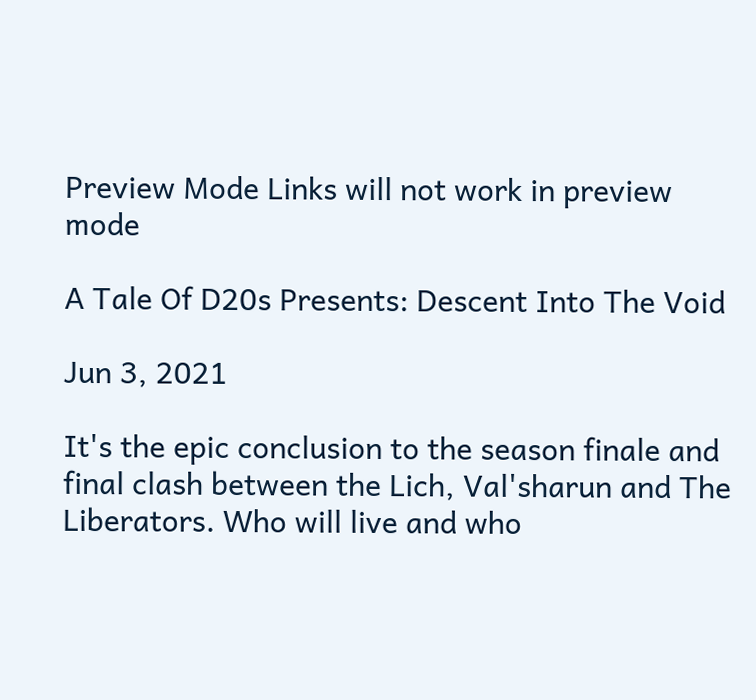Preview Mode Links will not work in preview mode

A Tale Of D20s Presents: Descent Into The Void

Jun 3, 2021

It's the epic conclusion to the season finale and final clash between the Lich, Val'sharun and The Liberators. Who will live and who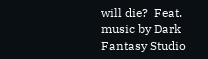will die?  Feat. music by Dark Fantasy Studio